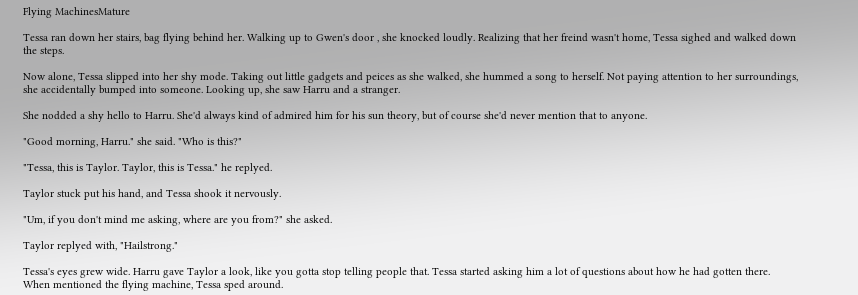Flying MachinesMature

Tessa ran down her stairs, bag flying behind her. Walking up to Gwen's door , she knocked loudly. Realizing that her freind wasn't home, Tessa sighed and walked down the steps.

Now alone, Tessa slipped into her shy mode. Taking out little gadgets and peices as she walked, she hummed a song to herself. Not paying attention to her surroundings, she accidentally bumped into someone. Looking up, she saw Harru and a stranger.

She nodded a shy hello to Harru. She'd always kind of admired him for his sun theory, but of course she'd never mention that to anyone.

"Good morning, Harru." she said. "Who is this?"

"Tessa, this is Taylor. Taylor, this is Tessa." he replyed.

Taylor stuck put his hand, and Tessa shook it nervously.

"Um, if you don't mind me asking, where are you from?" she asked.

Taylor replyed with, "Hailstrong."

Tessa's eyes grew wide. Harru gave Taylor a look, like you gotta stop telling people that. Tessa started asking him a lot of questions about how he had gotten there. When mentioned the flying machine, Tessa sped around.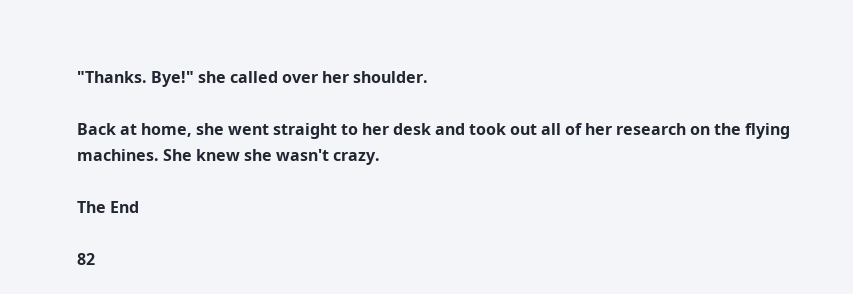"Thanks. Bye!" she called over her shoulder.

Back at home, she went straight to her desk and took out all of her research on the flying machines. She knew she wasn't crazy.

The End

82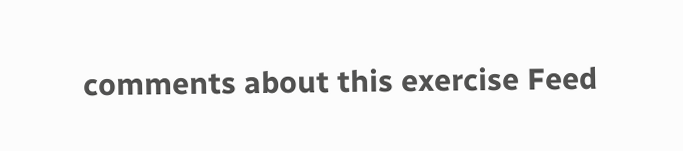comments about this exercise Feed